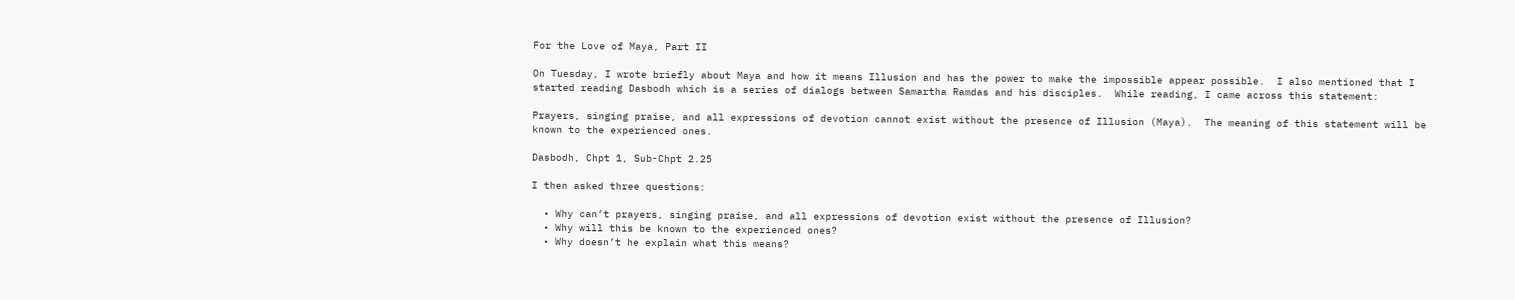For the Love of Maya, Part II

On Tuesday, I wrote briefly about Maya and how it means Illusion and has the power to make the impossible appear possible.  I also mentioned that I started reading Dasbodh which is a series of dialogs between Samartha Ramdas and his disciples.  While reading, I came across this statement:

Prayers, singing praise, and all expressions of devotion cannot exist without the presence of Illusion (Maya).  The meaning of this statement will be known to the experienced ones.

Dasbodh, Chpt 1, Sub-Chpt 2.25

I then asked three questions:

  • Why can’t prayers, singing praise, and all expressions of devotion exist without the presence of Illusion?
  • Why will this be known to the experienced ones?
  • Why doesn’t he explain what this means?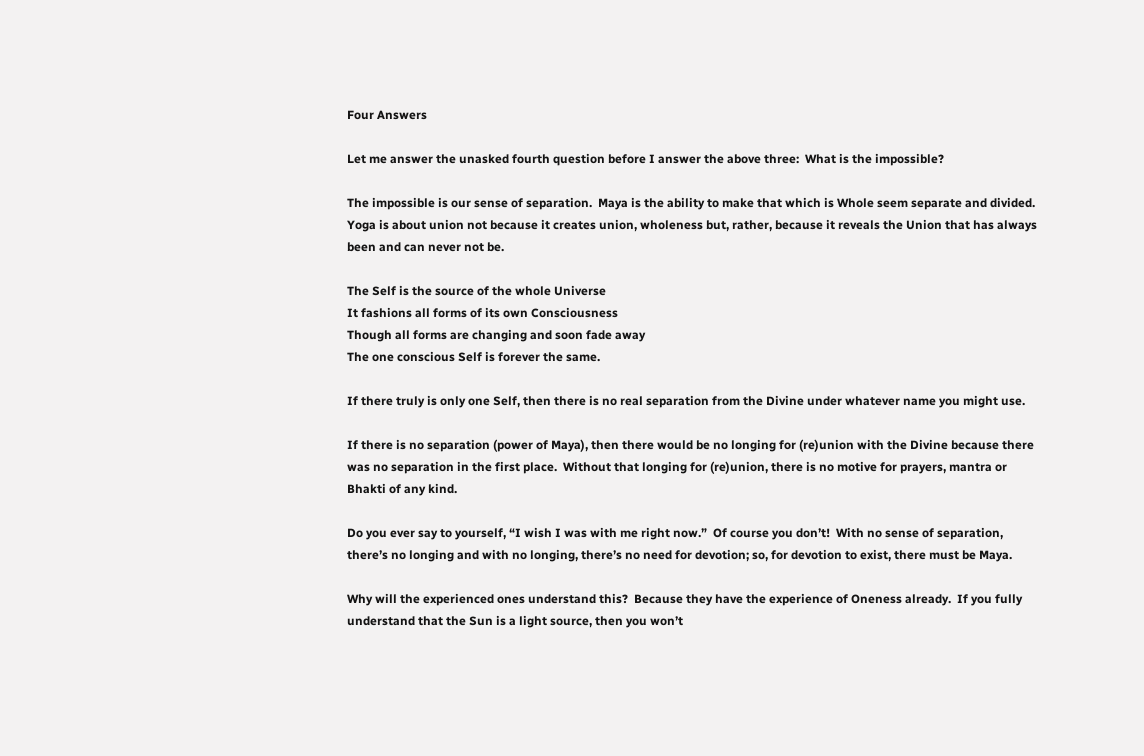Four Answers

Let me answer the unasked fourth question before I answer the above three:  What is the impossible?

The impossible is our sense of separation.  Maya is the ability to make that which is Whole seem separate and divided.  Yoga is about union not because it creates union, wholeness but, rather, because it reveals the Union that has always been and can never not be.

The Self is the source of the whole Universe
It fashions all forms of its own Consciousness
Though all forms are changing and soon fade away
The one conscious Self is forever the same.

If there truly is only one Self, then there is no real separation from the Divine under whatever name you might use.

If there is no separation (power of Maya), then there would be no longing for (re)union with the Divine because there was no separation in the first place.  Without that longing for (re)union, there is no motive for prayers, mantra or Bhakti of any kind.

Do you ever say to yourself, “I wish I was with me right now.”  Of course you don’t!  With no sense of separation, there’s no longing and with no longing, there’s no need for devotion; so, for devotion to exist, there must be Maya.

Why will the experienced ones understand this?  Because they have the experience of Oneness already.  If you fully understand that the Sun is a light source, then you won’t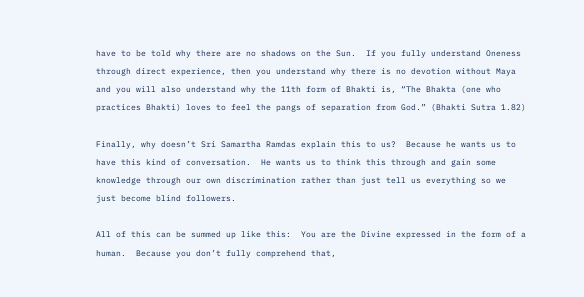have to be told why there are no shadows on the Sun.  If you fully understand Oneness through direct experience, then you understand why there is no devotion without Maya and you will also understand why the 11th form of Bhakti is, “The Bhakta (one who practices Bhakti) loves to feel the pangs of separation from God.” (Bhakti Sutra 1.82)

Finally, why doesn’t Sri Samartha Ramdas explain this to us?  Because he wants us to have this kind of conversation.  He wants us to think this through and gain some knowledge through our own discrimination rather than just tell us everything so we just become blind followers.

All of this can be summed up like this:  You are the Divine expressed in the form of a human.  Because you don’t fully comprehend that,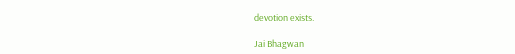devotion exists.

Jai Bhagwan